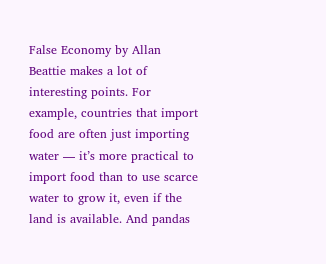False Economy by Allan Beattie makes a lot of interesting points. For example, countries that import food are often just importing water — it’s more practical to import food than to use scarce water to grow it, even if the land is available. And pandas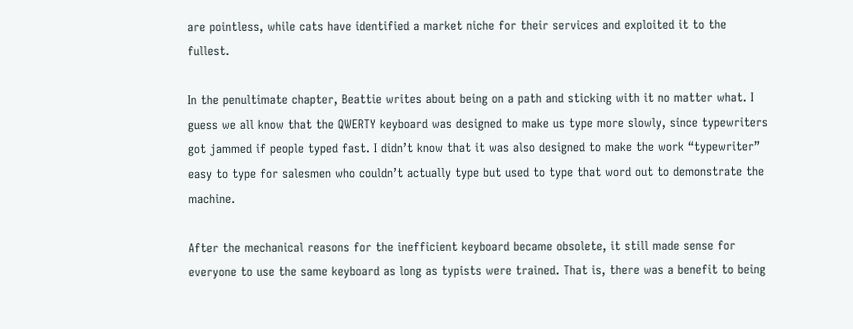are pointless, while cats have identified a market niche for their services and exploited it to the fullest.

In the penultimate chapter, Beattie writes about being on a path and sticking with it no matter what. I guess we all know that the QWERTY keyboard was designed to make us type more slowly, since typewriters got jammed if people typed fast. I didn’t know that it was also designed to make the work “typewriter” easy to type for salesmen who couldn’t actually type but used to type that word out to demonstrate the machine.

After the mechanical reasons for the inefficient keyboard became obsolete, it still made sense for everyone to use the same keyboard as long as typists were trained. That is, there was a benefit to being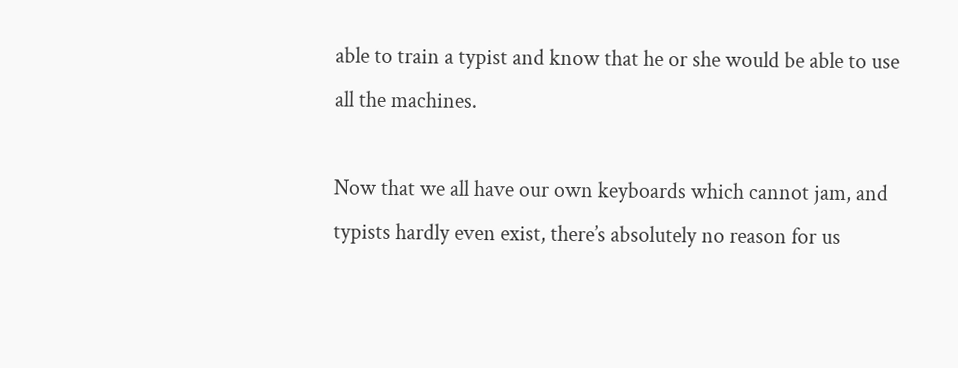able to train a typist and know that he or she would be able to use all the machines.

Now that we all have our own keyboards which cannot jam, and typists hardly even exist, there’s absolutely no reason for us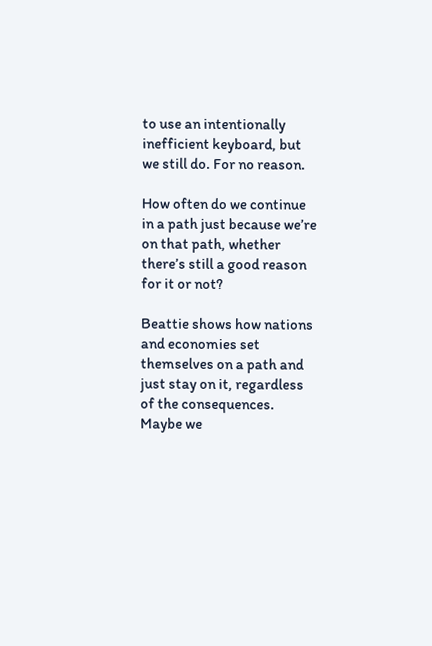to use an intentionally inefficient keyboard, but we still do. For no reason.

How often do we continue in a path just because we’re on that path, whether there’s still a good reason for it or not?

Beattie shows how nations and economies set themselves on a path and just stay on it, regardless of the consequences. Maybe we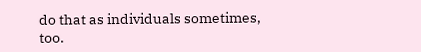do that as individuals sometimes, too.